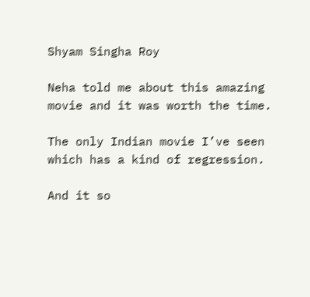Shyam Singha Roy

Neha told me about this amazing movie and it was worth the time.

The only Indian movie I’ve seen which has a kind of regression.

And it so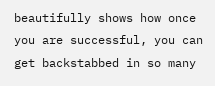beautifully shows how once you are successful, you can get backstabbed in so many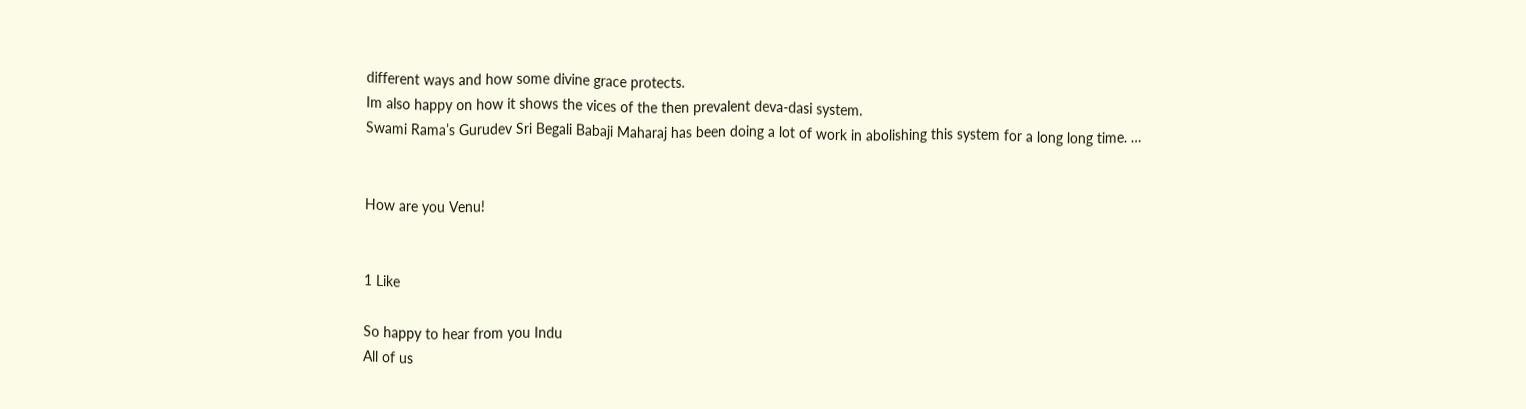different ways and how some divine grace protects.
Im also happy on how it shows the vices of the then prevalent deva-dasi system.
Swami Rama’s Gurudev Sri Begali Babaji Maharaj has been doing a lot of work in abolishing this system for a long long time. …


How are you Venu!


1 Like

So happy to hear from you Indu
All of us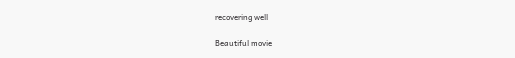recovering well

Beautiful movie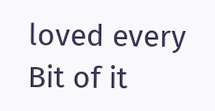loved every Bit of it